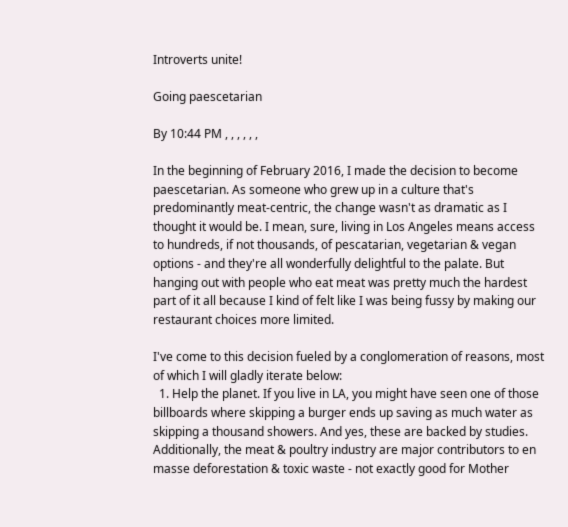Introverts unite!

Going paescetarian

By 10:44 PM , , , , , ,

In the beginning of February 2016, I made the decision to become paescetarian. As someone who grew up in a culture that's predominantly meat-centric, the change wasn't as dramatic as I thought it would be. I mean, sure, living in Los Angeles means access to hundreds, if not thousands, of pescatarian, vegetarian & vegan options - and they're all wonderfully delightful to the palate. But hanging out with people who eat meat was pretty much the hardest part of it all because I kind of felt like I was being fussy by making our restaurant choices more limited.

I've come to this decision fueled by a conglomeration of reasons, most of which I will gladly iterate below:
  1. Help the planet. If you live in LA, you might have seen one of those billboards where skipping a burger ends up saving as much water as skipping a thousand showers. And yes, these are backed by studies. Additionally, the meat & poultry industry are major contributors to en masse deforestation & toxic waste - not exactly good for Mother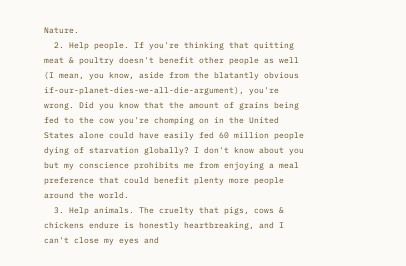Nature.
  2. Help people. If you're thinking that quitting meat & poultry doesn't benefit other people as well (I mean, you know, aside from the blatantly obvious if-our-planet-dies-we-all-die-argument), you're wrong. Did you know that the amount of grains being fed to the cow you're chomping on in the United States alone could have easily fed 60 million people dying of starvation globally? I don't know about you but my conscience prohibits me from enjoying a meal preference that could benefit plenty more people around the world.
  3. Help animals. The cruelty that pigs, cows & chickens endure is honestly heartbreaking, and I can't close my eyes and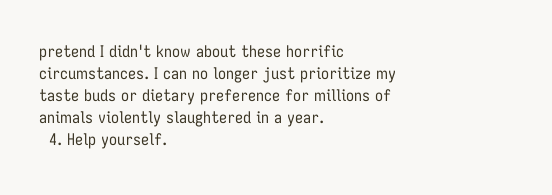pretend I didn't know about these horrific circumstances. I can no longer just prioritize my taste buds or dietary preference for millions of animals violently slaughtered in a year.
  4. Help yourself.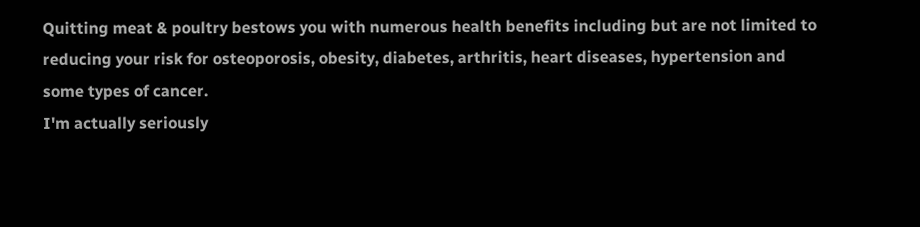Quitting meat & poultry bestows you with numerous health benefits including but are not limited to reducing your risk for osteoporosis, obesity, diabetes, arthritis, heart diseases, hypertension and some types of cancer.
I'm actually seriously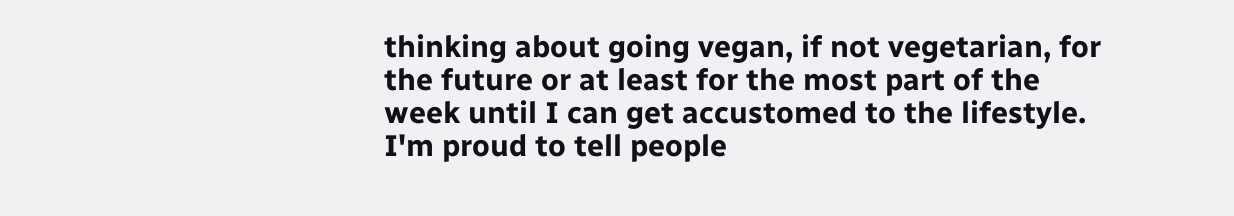thinking about going vegan, if not vegetarian, for the future or at least for the most part of the week until I can get accustomed to the lifestyle. I'm proud to tell people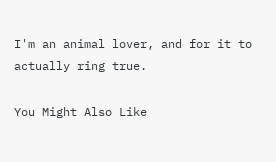I'm an animal lover, and for it to actually ring true.

You Might Also Like